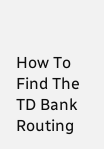How To Find The TD Bank Routing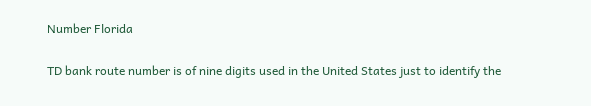Number Florida

TD bank route number is of nine digits used in the United States just to identify the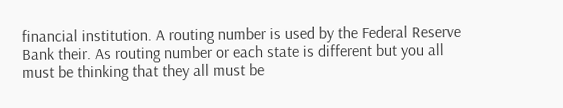financial institution. A routing number is used by the Federal Reserve Bank their. As routing number or each state is different but you all must be thinking that they all must be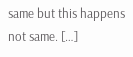same but this happens not same. […]